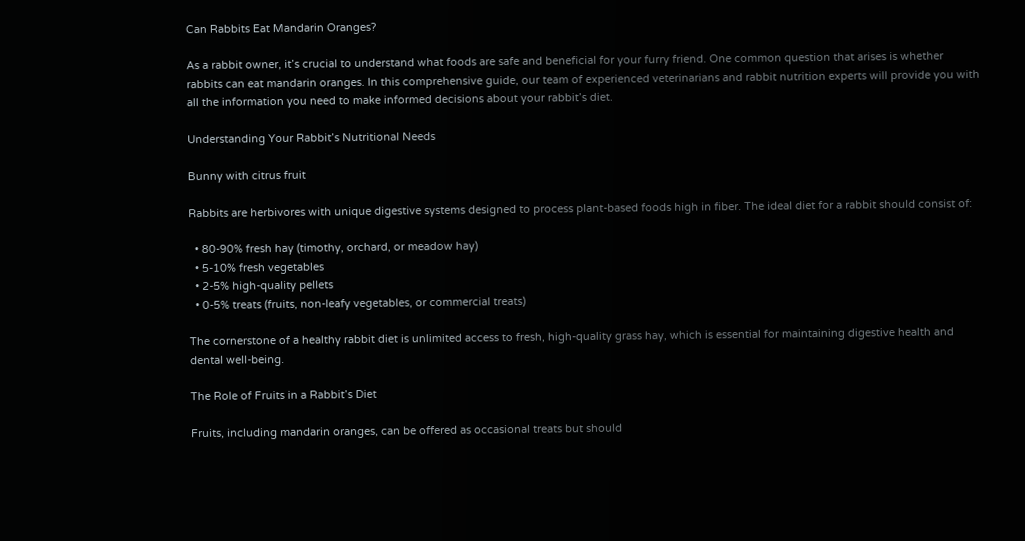Can Rabbits Eat Mandarin Oranges?

As a rabbit owner, it’s crucial to understand what foods are safe and beneficial for your furry friend. One common question that arises is whether rabbits can eat mandarin oranges. In this comprehensive guide, our team of experienced veterinarians and rabbit nutrition experts will provide you with all the information you need to make informed decisions about your rabbit’s diet.

Understanding Your Rabbit’s Nutritional Needs

Bunny with citrus fruit

Rabbits are herbivores with unique digestive systems designed to process plant-based foods high in fiber. The ideal diet for a rabbit should consist of:

  • 80-90% fresh hay (timothy, orchard, or meadow hay)
  • 5-10% fresh vegetables
  • 2-5% high-quality pellets
  • 0-5% treats (fruits, non-leafy vegetables, or commercial treats)

The cornerstone of a healthy rabbit diet is unlimited access to fresh, high-quality grass hay, which is essential for maintaining digestive health and dental well-being.

The Role of Fruits in a Rabbit’s Diet

Fruits, including mandarin oranges, can be offered as occasional treats but should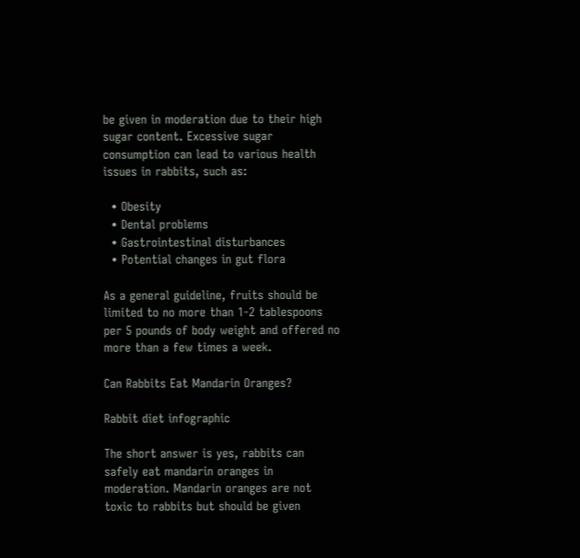be given in moderation due to their high sugar content. Excessive sugar consumption can lead to various health issues in rabbits, such as:

  • Obesity
  • Dental problems
  • Gastrointestinal disturbances
  • Potential changes in gut flora

As a general guideline, fruits should be limited to no more than 1-2 tablespoons per 5 pounds of body weight and offered no more than a few times a week.

Can Rabbits Eat Mandarin Oranges?

Rabbit diet infographic

The short answer is yes, rabbits can safely eat mandarin oranges in moderation. Mandarin oranges are not toxic to rabbits but should be given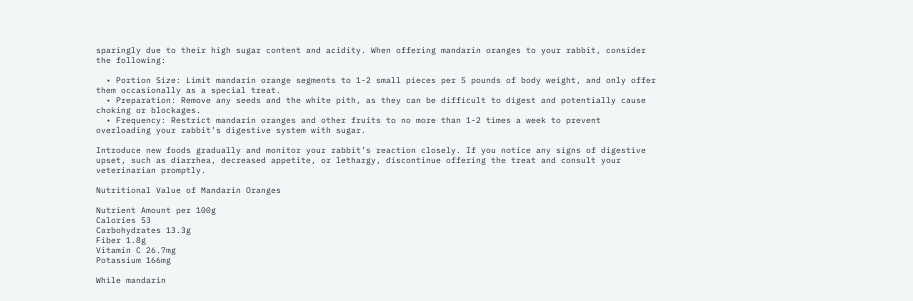sparingly due to their high sugar content and acidity. When offering mandarin oranges to your rabbit, consider the following:

  • Portion Size: Limit mandarin orange segments to 1-2 small pieces per 5 pounds of body weight, and only offer them occasionally as a special treat.
  • Preparation: Remove any seeds and the white pith, as they can be difficult to digest and potentially cause choking or blockages.
  • Frequency: Restrict mandarin oranges and other fruits to no more than 1-2 times a week to prevent overloading your rabbit’s digestive system with sugar.

Introduce new foods gradually and monitor your rabbit’s reaction closely. If you notice any signs of digestive upset, such as diarrhea, decreased appetite, or lethargy, discontinue offering the treat and consult your veterinarian promptly.

Nutritional Value of Mandarin Oranges

Nutrient Amount per 100g
Calories 53
Carbohydrates 13.3g
Fiber 1.8g
Vitamin C 26.7mg
Potassium 166mg

While mandarin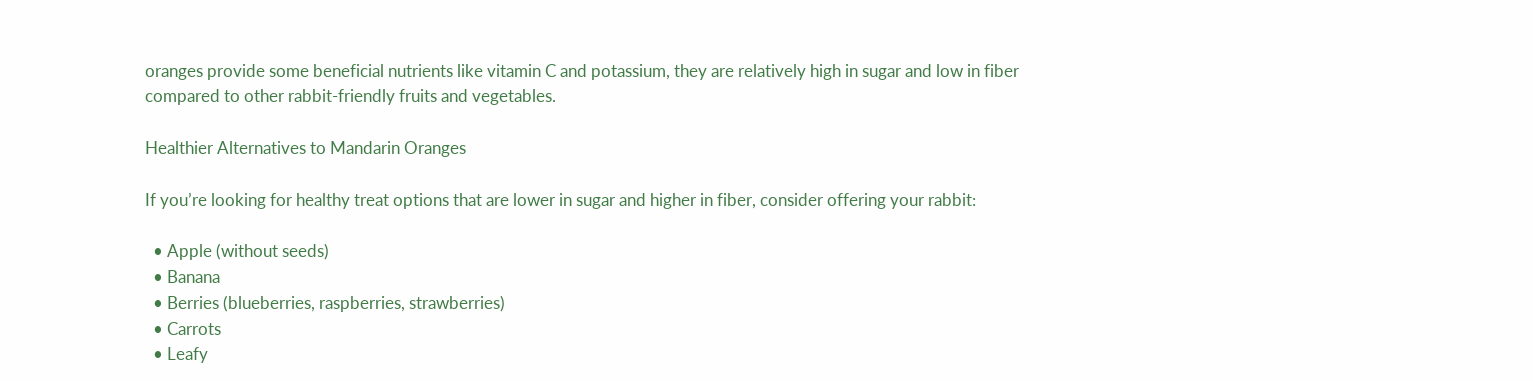oranges provide some beneficial nutrients like vitamin C and potassium, they are relatively high in sugar and low in fiber compared to other rabbit-friendly fruits and vegetables.

Healthier Alternatives to Mandarin Oranges

If you’re looking for healthy treat options that are lower in sugar and higher in fiber, consider offering your rabbit:

  • Apple (without seeds)
  • Banana
  • Berries (blueberries, raspberries, strawberries)
  • Carrots
  • Leafy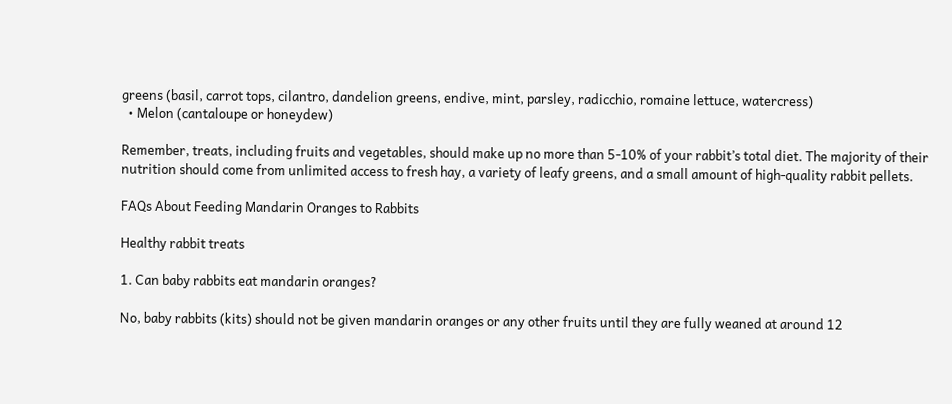greens (basil, carrot tops, cilantro, dandelion greens, endive, mint, parsley, radicchio, romaine lettuce, watercress)
  • Melon (cantaloupe or honeydew)

Remember, treats, including fruits and vegetables, should make up no more than 5-10% of your rabbit’s total diet. The majority of their nutrition should come from unlimited access to fresh hay, a variety of leafy greens, and a small amount of high-quality rabbit pellets.

FAQs About Feeding Mandarin Oranges to Rabbits

Healthy rabbit treats

1. Can baby rabbits eat mandarin oranges?

No, baby rabbits (kits) should not be given mandarin oranges or any other fruits until they are fully weaned at around 12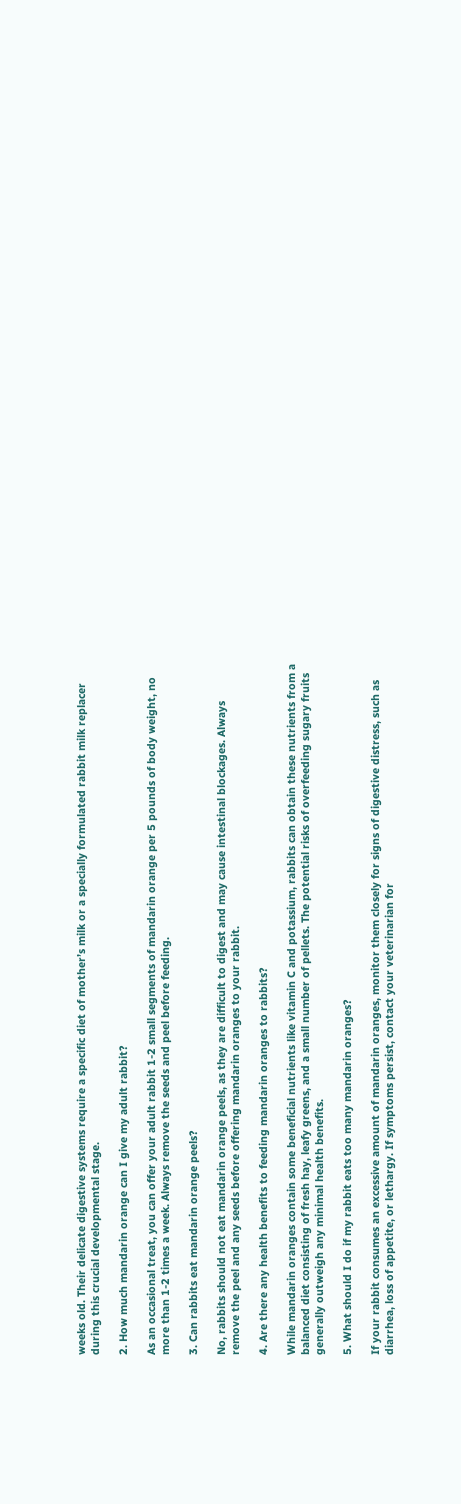weeks old. Their delicate digestive systems require a specific diet of mother’s milk or a specially formulated rabbit milk replacer during this crucial developmental stage.

2. How much mandarin orange can I give my adult rabbit?

As an occasional treat, you can offer your adult rabbit 1-2 small segments of mandarin orange per 5 pounds of body weight, no more than 1-2 times a week. Always remove the seeds and peel before feeding.

3. Can rabbits eat mandarin orange peels?

No, rabbits should not eat mandarin orange peels, as they are difficult to digest and may cause intestinal blockages. Always remove the peel and any seeds before offering mandarin oranges to your rabbit.

4. Are there any health benefits to feeding mandarin oranges to rabbits?

While mandarin oranges contain some beneficial nutrients like vitamin C and potassium, rabbits can obtain these nutrients from a balanced diet consisting of fresh hay, leafy greens, and a small number of pellets. The potential risks of overfeeding sugary fruits generally outweigh any minimal health benefits.

5. What should I do if my rabbit eats too many mandarin oranges?

If your rabbit consumes an excessive amount of mandarin oranges, monitor them closely for signs of digestive distress, such as diarrhea, loss of appetite, or lethargy. If symptoms persist, contact your veterinarian for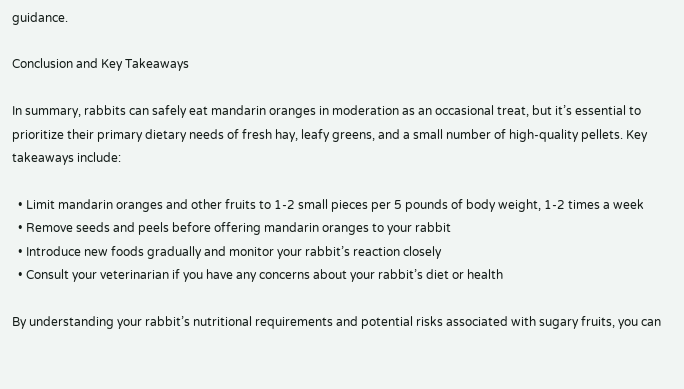guidance.

Conclusion and Key Takeaways

In summary, rabbits can safely eat mandarin oranges in moderation as an occasional treat, but it’s essential to prioritize their primary dietary needs of fresh hay, leafy greens, and a small number of high-quality pellets. Key takeaways include:

  • Limit mandarin oranges and other fruits to 1-2 small pieces per 5 pounds of body weight, 1-2 times a week
  • Remove seeds and peels before offering mandarin oranges to your rabbit
  • Introduce new foods gradually and monitor your rabbit’s reaction closely
  • Consult your veterinarian if you have any concerns about your rabbit’s diet or health

By understanding your rabbit’s nutritional requirements and potential risks associated with sugary fruits, you can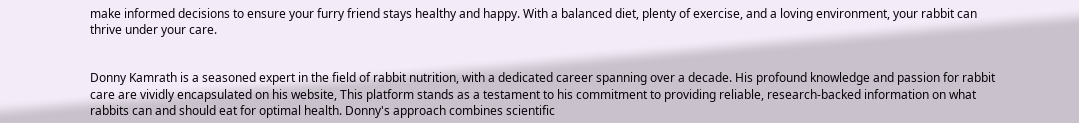make informed decisions to ensure your furry friend stays healthy and happy. With a balanced diet, plenty of exercise, and a loving environment, your rabbit can thrive under your care.


Donny Kamrath is a seasoned expert in the field of rabbit nutrition, with a dedicated career spanning over a decade. His profound knowledge and passion for rabbit care are vividly encapsulated on his website, This platform stands as a testament to his commitment to providing reliable, research-backed information on what rabbits can and should eat for optimal health. Donny's approach combines scientific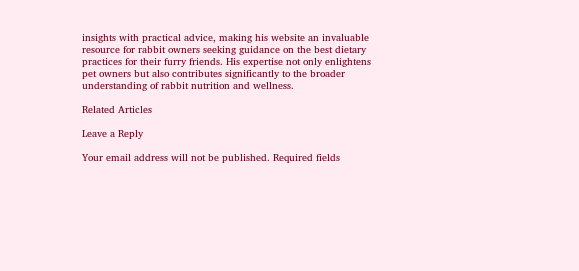insights with practical advice, making his website an invaluable resource for rabbit owners seeking guidance on the best dietary practices for their furry friends. His expertise not only enlightens pet owners but also contributes significantly to the broader understanding of rabbit nutrition and wellness.

Related Articles

Leave a Reply

Your email address will not be published. Required fields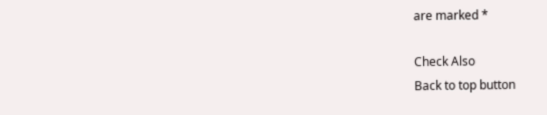are marked *

Check Also
Back to top button